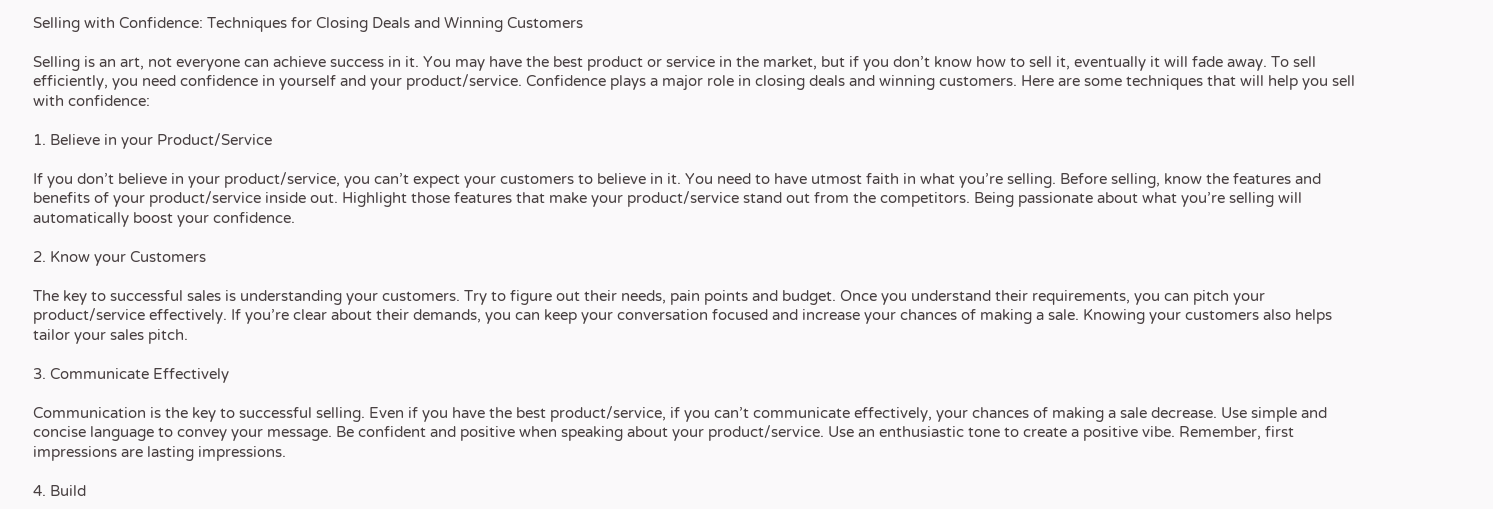Selling with Confidence: Techniques for Closing Deals and Winning Customers

Selling is an art, not everyone can achieve success in it. You may have the best product or service in the market, but if you don’t know how to sell it, eventually it will fade away. To sell efficiently, you need confidence in yourself and your product/service. Confidence plays a major role in closing deals and winning customers. Here are some techniques that will help you sell with confidence:

1. Believe in your Product/Service

If you don’t believe in your product/service, you can’t expect your customers to believe in it. You need to have utmost faith in what you’re selling. Before selling, know the features and benefits of your product/service inside out. Highlight those features that make your product/service stand out from the competitors. Being passionate about what you’re selling will automatically boost your confidence.

2. Know your Customers

The key to successful sales is understanding your customers. Try to figure out their needs, pain points and budget. Once you understand their requirements, you can pitch your product/service effectively. If you’re clear about their demands, you can keep your conversation focused and increase your chances of making a sale. Knowing your customers also helps tailor your sales pitch.

3. Communicate Effectively

Communication is the key to successful selling. Even if you have the best product/service, if you can’t communicate effectively, your chances of making a sale decrease. Use simple and concise language to convey your message. Be confident and positive when speaking about your product/service. Use an enthusiastic tone to create a positive vibe. Remember, first impressions are lasting impressions.

4. Build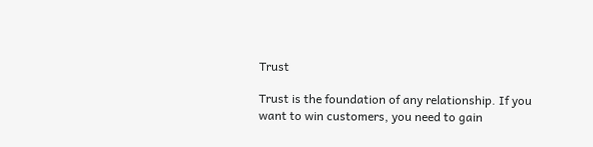Trust

Trust is the foundation of any relationship. If you want to win customers, you need to gain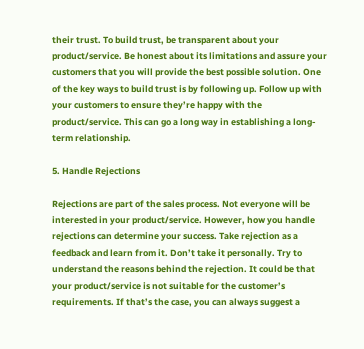their trust. To build trust, be transparent about your product/service. Be honest about its limitations and assure your customers that you will provide the best possible solution. One of the key ways to build trust is by following up. Follow up with your customers to ensure they’re happy with the product/service. This can go a long way in establishing a long-term relationship.

5. Handle Rejections

Rejections are part of the sales process. Not everyone will be interested in your product/service. However, how you handle rejections can determine your success. Take rejection as a feedback and learn from it. Don’t take it personally. Try to understand the reasons behind the rejection. It could be that your product/service is not suitable for the customer’s requirements. If that’s the case, you can always suggest a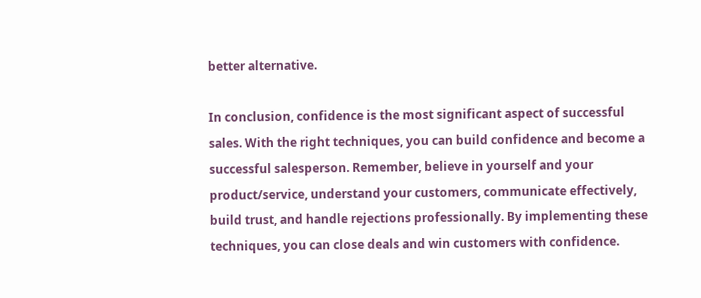better alternative.

In conclusion, confidence is the most significant aspect of successful sales. With the right techniques, you can build confidence and become a successful salesperson. Remember, believe in yourself and your product/service, understand your customers, communicate effectively, build trust, and handle rejections professionally. By implementing these techniques, you can close deals and win customers with confidence.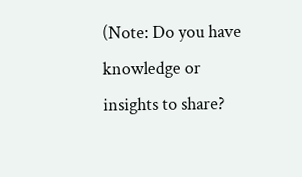(Note: Do you have knowledge or insights to share?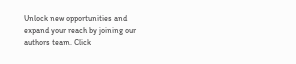Unlock new opportunities and expand your reach by joining our authors team. Click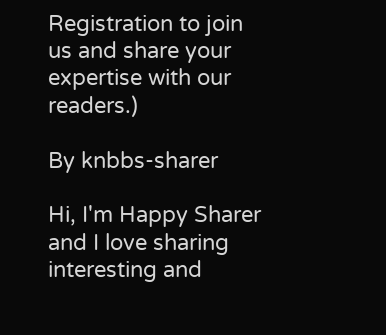Registration to join us and share your expertise with our readers.)

By knbbs-sharer

Hi, I'm Happy Sharer and I love sharing interesting and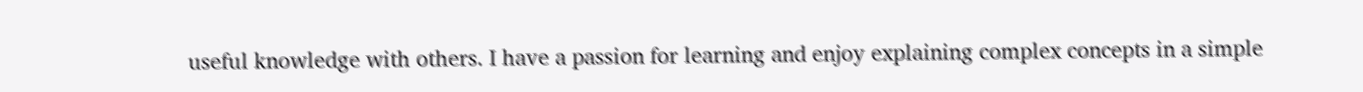useful knowledge with others. I have a passion for learning and enjoy explaining complex concepts in a simple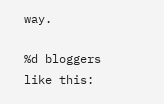way.

%d bloggers like this: